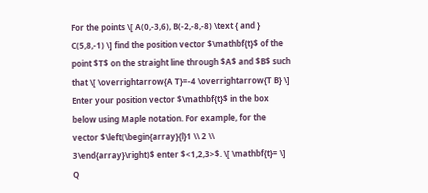For the points \[ A(0,-3,6), B(-2,-8,-8) \text { and } C(5,8,-1) \] find the position vector $\mathbf{t}$ of the point $T$ on the straight line through $A$ and $B$ such that \[ \overrightarrow{A T}=-4 \overrightarrow{T B} \] Enter your position vector $\mathbf{t}$ in the box below using Maple notation. For example, for the vector $\left(\begin{array}{l}1 \\ 2 \\ 3\end{array}\right)$ enter $<1,2,3>$. \[ \mathbf{t}= \] Q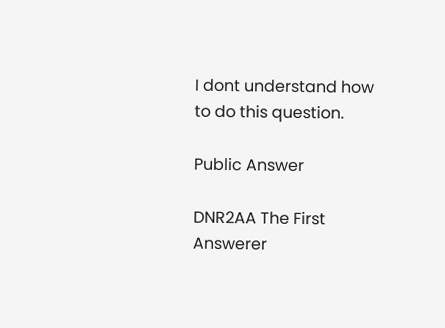I dont understand how to do this question.

Public Answer

DNR2AA The First Answerer